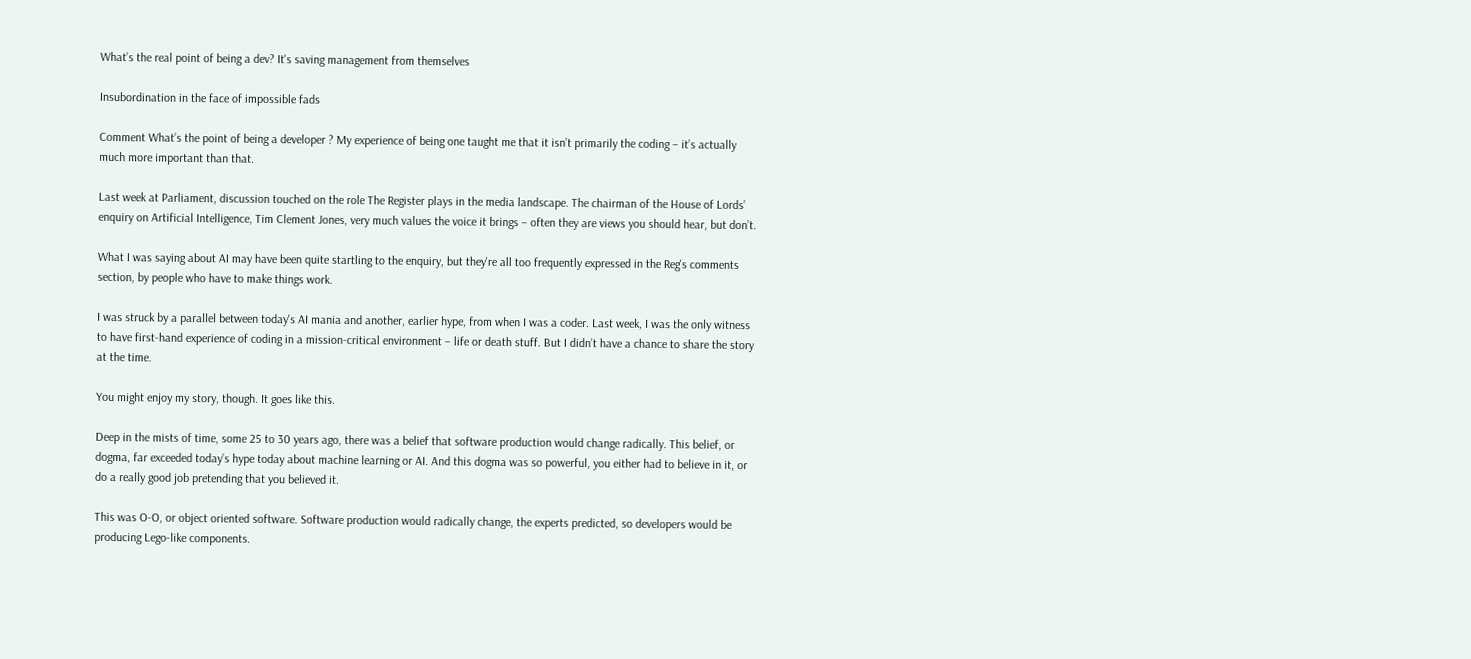What’s the real point of being a dev? It's saving management from themselves

Insubordination in the face of impossible fads

Comment What’s the point of being a developer ? My experience of being one taught me that it isn’t primarily the coding – it’s actually much more important than that.

Last week at Parliament, discussion touched on the role The Register plays in the media landscape. The chairman of the House of Lords’ enquiry on Artificial Intelligence, Tim Clement Jones, very much values the voice it brings – often they are views you should hear, but don’t.

What I was saying about AI may have been quite startling to the enquiry, but they're all too frequently expressed in the Reg's comments section, by people who have to make things work.

I was struck by a parallel between today's AI mania and another, earlier hype, from when I was a coder. Last week, I was the only witness to have first-hand experience of coding in a mission-critical environment – life or death stuff. But I didn’t have a chance to share the story at the time.

You might enjoy my story, though. It goes like this.

Deep in the mists of time, some 25 to 30 years ago, there was a belief that software production would change radically. This belief, or dogma, far exceeded today’s hype today about machine learning or AI. And this dogma was so powerful, you either had to believe in it, or do a really good job pretending that you believed it.

This was O-O, or object oriented software. Software production would radically change, the experts predicted, so developers would be producing Lego-like components.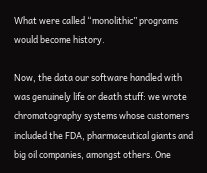What were called “monolithic” programs would become history.

Now, the data our software handled with was genuinely life or death stuff: we wrote chromatography systems whose customers included the FDA, pharmaceutical giants and big oil companies, amongst others. One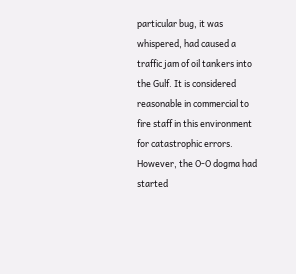particular bug, it was whispered, had caused a traffic jam of oil tankers into the Gulf. It is considered reasonable in commercial to fire staff in this environment for catastrophic errors. However, the O-O dogma had started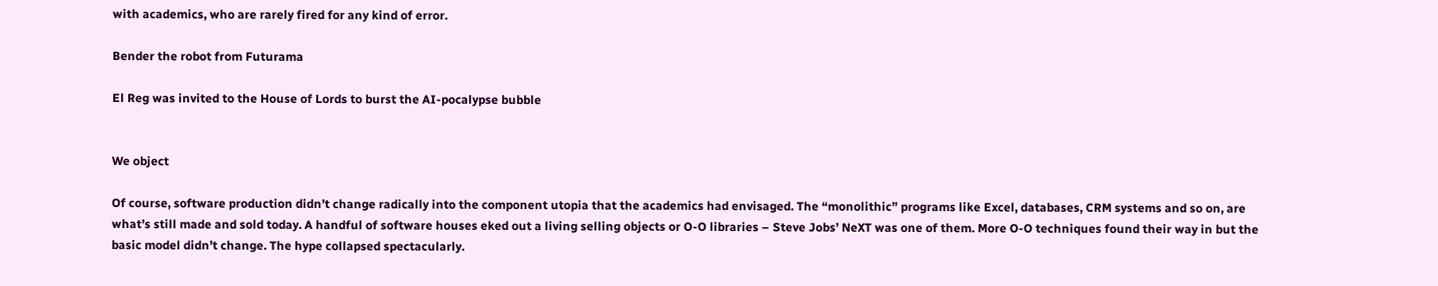with academics, who are rarely fired for any kind of error.

Bender the robot from Futurama

El Reg was invited to the House of Lords to burst the AI-pocalypse bubble


We object

Of course, software production didn’t change radically into the component utopia that the academics had envisaged. The “monolithic” programs like Excel, databases, CRM systems and so on, are what’s still made and sold today. A handful of software houses eked out a living selling objects or O-O libraries – Steve Jobs’ NeXT was one of them. More O-O techniques found their way in but the basic model didn’t change. The hype collapsed spectacularly.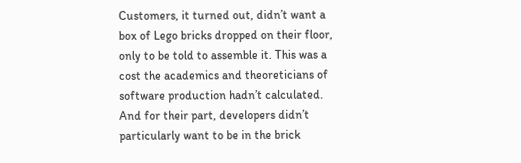Customers, it turned out, didn’t want a box of Lego bricks dropped on their floor, only to be told to assemble it. This was a cost the academics and theoreticians of software production hadn’t calculated. And for their part, developers didn’t particularly want to be in the brick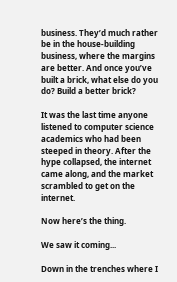business. They’d much rather be in the house-building business, where the margins are better. And once you’ve built a brick, what else do you do? Build a better brick?

It was the last time anyone listened to computer science academics who had been steeped in theory. After the hype collapsed, the internet came along, and the market scrambled to get on the internet.

Now here’s the thing.

We saw it coming...

Down in the trenches where I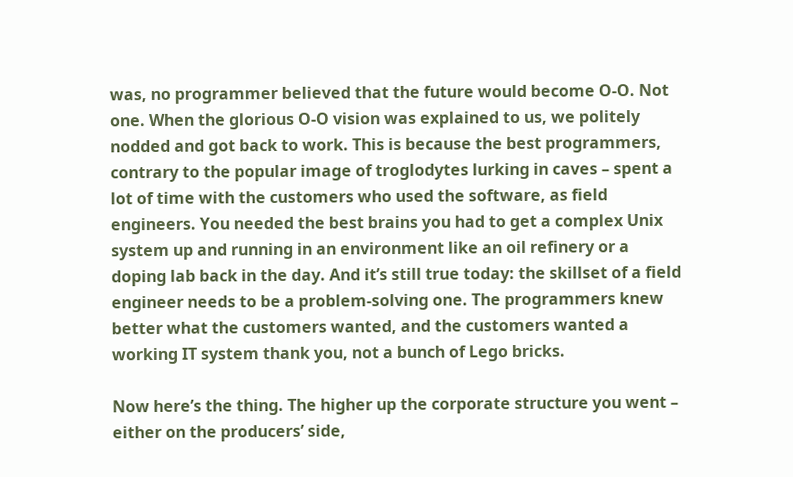was, no programmer believed that the future would become O-O. Not one. When the glorious O-O vision was explained to us, we politely nodded and got back to work. This is because the best programmers, contrary to the popular image of troglodytes lurking in caves – spent a lot of time with the customers who used the software, as field engineers. You needed the best brains you had to get a complex Unix system up and running in an environment like an oil refinery or a doping lab back in the day. And it’s still true today: the skillset of a field engineer needs to be a problem-solving one. The programmers knew better what the customers wanted, and the customers wanted a working IT system thank you, not a bunch of Lego bricks.

Now here’s the thing. The higher up the corporate structure you went – either on the producers’ side,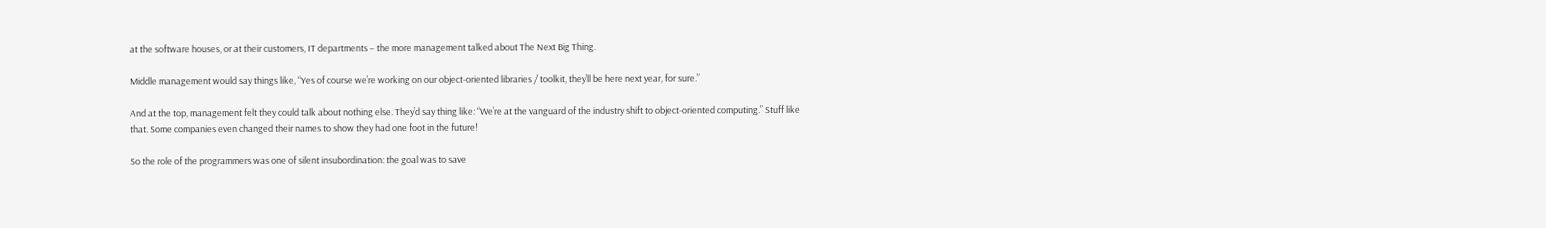at the software houses, or at their customers, IT departments – the more management talked about The Next Big Thing.

Middle management would say things like, “Yes of course we’re working on our object-oriented libraries / toolkit, they’ll be here next year, for sure.”

And at the top, management felt they could talk about nothing else. They’d say thing like: “We’re at the vanguard of the industry shift to object-oriented computing.” Stuff like that. Some companies even changed their names to show they had one foot in the future!

So the role of the programmers was one of silent insubordination: the goal was to save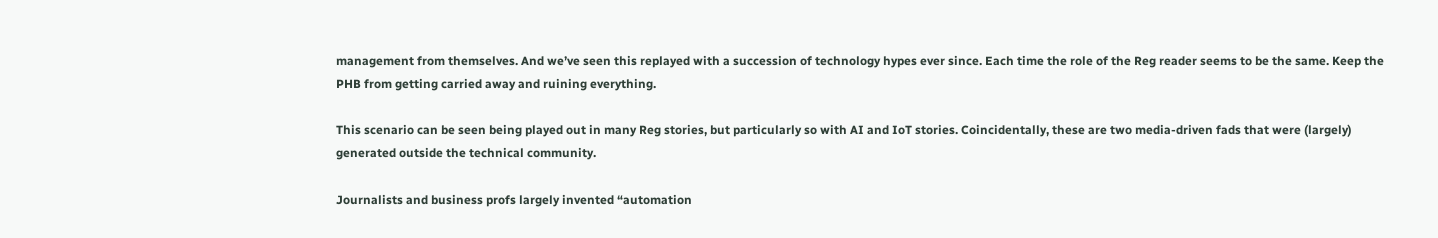management from themselves. And we’ve seen this replayed with a succession of technology hypes ever since. Each time the role of the Reg reader seems to be the same. Keep the PHB from getting carried away and ruining everything.

This scenario can be seen being played out in many Reg stories, but particularly so with AI and IoT stories. Coincidentally, these are two media-driven fads that were (largely) generated outside the technical community.

Journalists and business profs largely invented “automation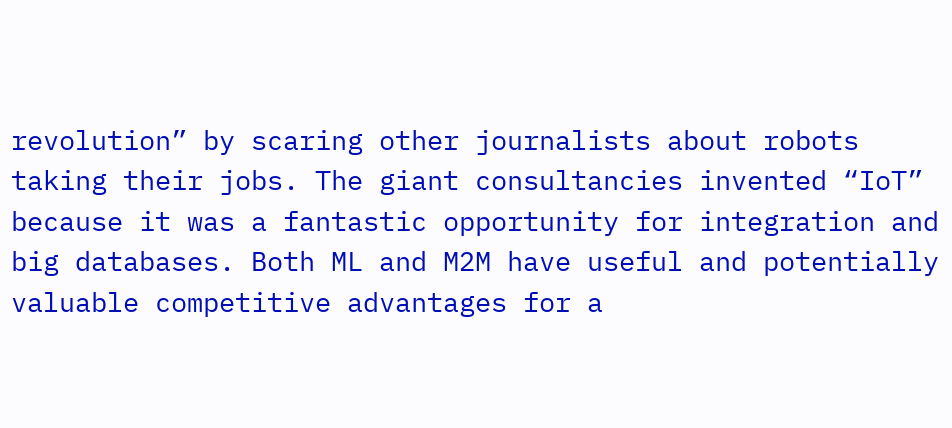revolution” by scaring other journalists about robots taking their jobs. The giant consultancies invented “IoT” because it was a fantastic opportunity for integration and big databases. Both ML and M2M have useful and potentially valuable competitive advantages for a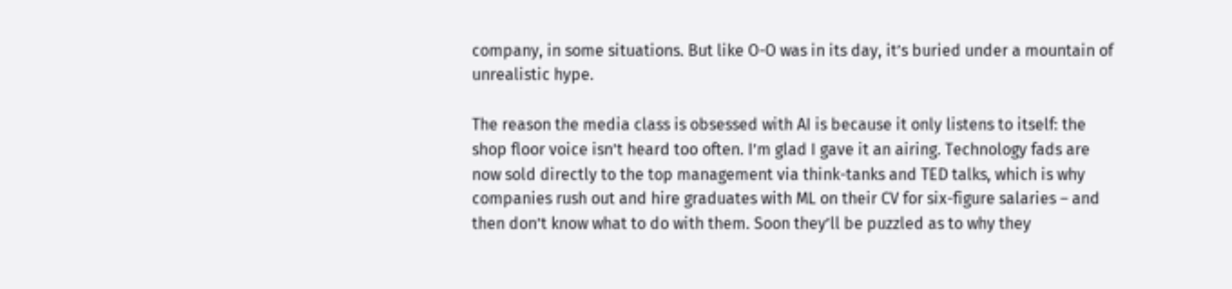company, in some situations. But like O-O was in its day, it’s buried under a mountain of unrealistic hype.

The reason the media class is obsessed with AI is because it only listens to itself: the shop floor voice isn’t heard too often. I’m glad I gave it an airing. Technology fads are now sold directly to the top management via think-tanks and TED talks, which is why companies rush out and hire graduates with ML on their CV for six-figure salaries – and then don’t know what to do with them. Soon they’ll be puzzled as to why they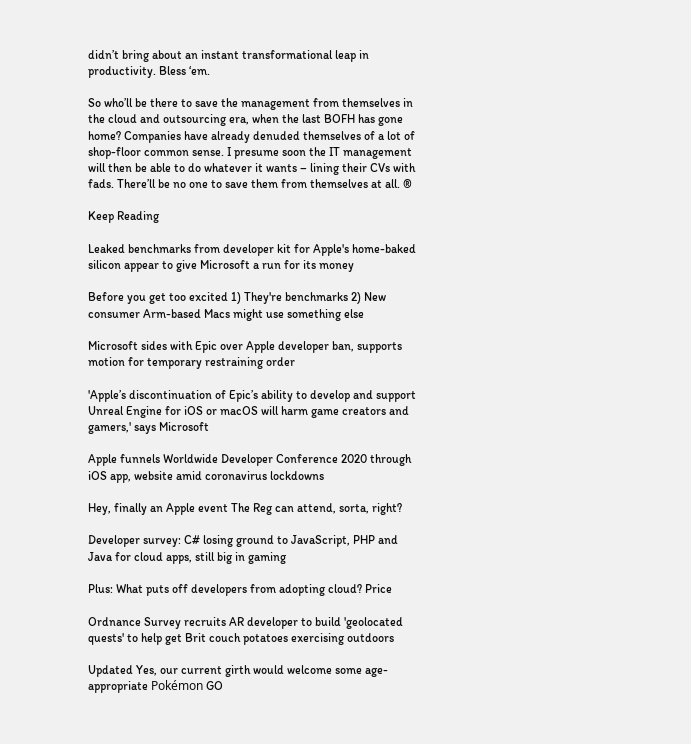didn’t bring about an instant transformational leap in productivity. Bless ‘em.

So who’ll be there to save the management from themselves in the cloud and outsourcing era, when the last BOFH has gone home? Companies have already denuded themselves of a lot of shop-floor common sense. I presume soon the IT management will then be able to do whatever it wants – lining their CVs with fads. There’ll be no one to save them from themselves at all. ®

Keep Reading

Leaked benchmarks from developer kit for Apple's home-baked silicon appear to give Microsoft a run for its money

Before you get too excited 1) They're benchmarks 2) New consumer Arm-based Macs might use something else

Microsoft sides with Epic over Apple developer ban, supports motion for temporary restraining order

'Apple’s discontinuation of Epic’s ability to develop and support Unreal Engine for iOS or macOS will harm game creators and gamers,' says Microsoft

Apple funnels Worldwide Developer Conference 2020 through iOS app, website amid coronavirus lockdowns

Hey, finally an Apple event The Reg can attend, sorta, right?

Developer survey: C# losing ground to JavaScript, PHP and Java for cloud apps, still big in gaming

Plus: What puts off developers from adopting cloud? Price

Ordnance Survey recruits AR developer to build 'geolocated quests' to help get Brit couch potatoes exercising outdoors

Updated Yes, our current girth would welcome some age-appropriate Pokémon GO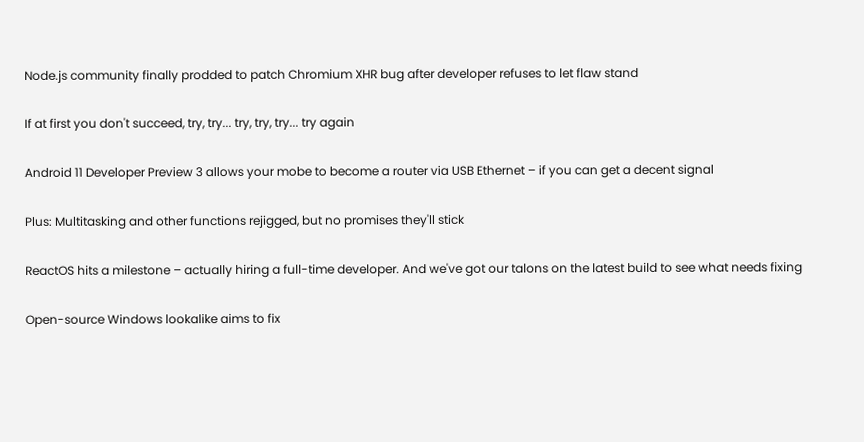Node.js community finally prodded to patch Chromium XHR bug after developer refuses to let flaw stand

If at first you don't succeed, try, try... try, try, try... try again

Android 11 Developer Preview 3 allows your mobe to become a router via USB Ethernet – if you can get a decent signal

Plus: Multitasking and other functions rejigged, but no promises they'll stick

ReactOS hits a milestone – actually hiring a full-time developer. And we've got our talons on the latest build to see what needs fixing

Open-source Windows lookalike aims to fix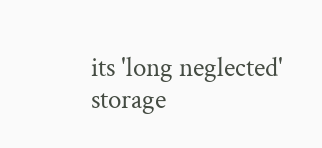its 'long neglected' storage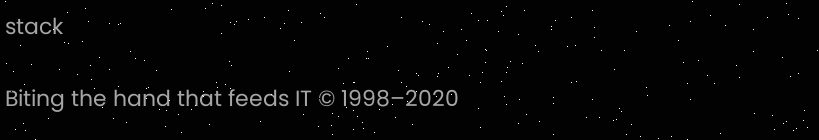stack

Biting the hand that feeds IT © 1998–2020